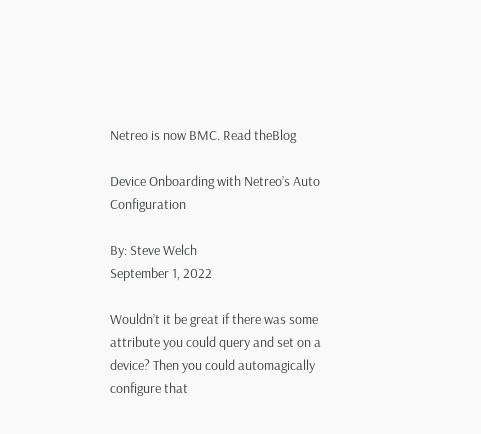Netreo is now BMC. Read theBlog

Device Onboarding with Netreo’s Auto Configuration

By: Steve Welch
September 1, 2022

Wouldn’t it be great if there was some attribute you could query and set on a device? Then you could automagically configure that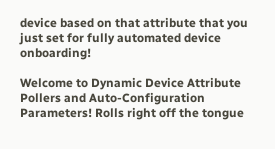device based on that attribute that you just set for fully automated device onboarding!

Welcome to Dynamic Device Attribute Pollers and Auto-Configuration Parameters! Rolls right off the tongue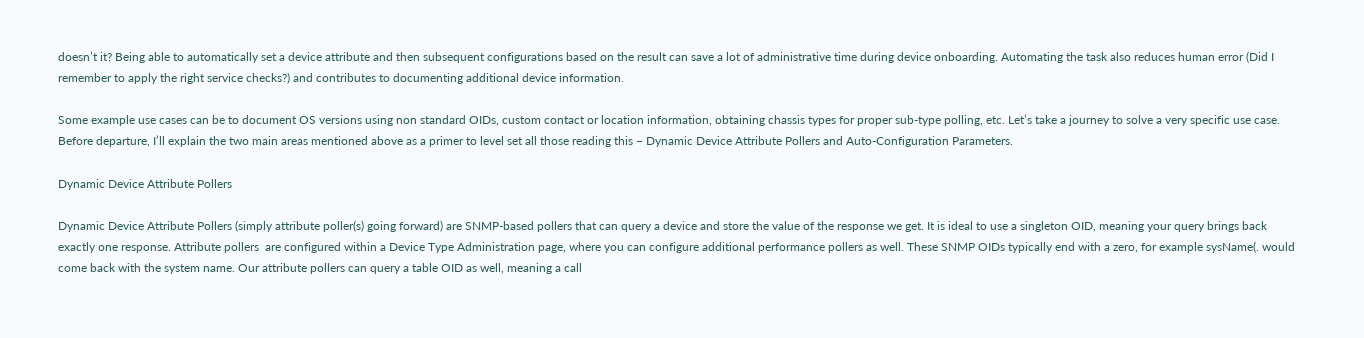doesn’t it? Being able to automatically set a device attribute and then subsequent configurations based on the result can save a lot of administrative time during device onboarding. Automating the task also reduces human error (Did I remember to apply the right service checks?) and contributes to documenting additional device information.

Some example use cases can be to document OS versions using non standard OIDs, custom contact or location information, obtaining chassis types for proper sub-type polling, etc. Let’s take a journey to solve a very specific use case. Before departure, I’ll explain the two main areas mentioned above as a primer to level set all those reading this – Dynamic Device Attribute Pollers and Auto-Configuration Parameters.

Dynamic Device Attribute Pollers

Dynamic Device Attribute Pollers (simply attribute poller(s) going forward) are SNMP-based pollers that can query a device and store the value of the response we get. It is ideal to use a singleton OID, meaning your query brings back exactly one response. Attribute pollers  are configured within a Device Type Administration page, where you can configure additional performance pollers as well. These SNMP OIDs typically end with a zero, for example sysName(. would come back with the system name. Our attribute pollers can query a table OID as well, meaning a call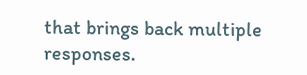that brings back multiple responses.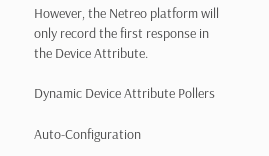However, the Netreo platform will only record the first response in the Device Attribute.

Dynamic Device Attribute Pollers

Auto-Configuration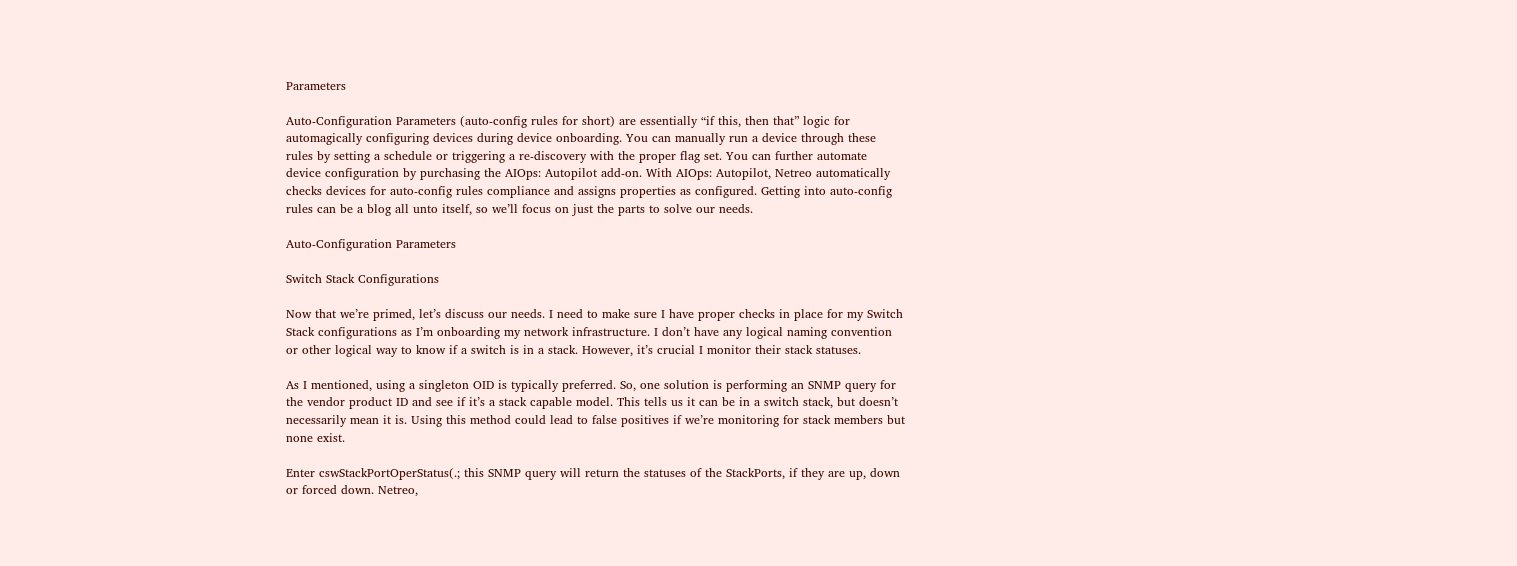Parameters

Auto-Configuration Parameters (auto-config rules for short) are essentially “if this, then that” logic for automagically configuring devices during device onboarding. You can manually run a device through these rules by setting a schedule or triggering a re-discovery with the proper flag set. You can further automate device configuration by purchasing the AIOps: Autopilot add-on. With AIOps: Autopilot, Netreo automatically checks devices for auto-config rules compliance and assigns properties as configured. Getting into auto-config rules can be a blog all unto itself, so we’ll focus on just the parts to solve our needs.

Auto-Configuration Parameters

Switch Stack Configurations

Now that we’re primed, let’s discuss our needs. I need to make sure I have proper checks in place for my Switch Stack configurations as I’m onboarding my network infrastructure. I don’t have any logical naming convention or other logical way to know if a switch is in a stack. However, it’s crucial I monitor their stack statuses.

As I mentioned, using a singleton OID is typically preferred. So, one solution is performing an SNMP query for the vendor product ID and see if it’s a stack capable model. This tells us it can be in a switch stack, but doesn’t necessarily mean it is. Using this method could lead to false positives if we’re monitoring for stack members but none exist.

Enter cswStackPortOperStatus(.; this SNMP query will return the statuses of the StackPorts, if they are up, down or forced down. Netreo,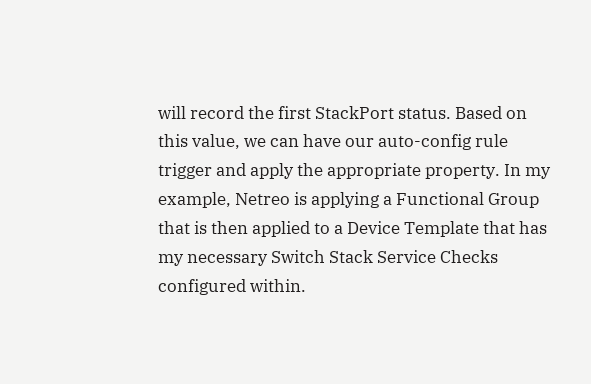will record the first StackPort status. Based on this value, we can have our auto-config rule trigger and apply the appropriate property. In my example, Netreo is applying a Functional Group that is then applied to a Device Template that has my necessary Switch Stack Service Checks configured within.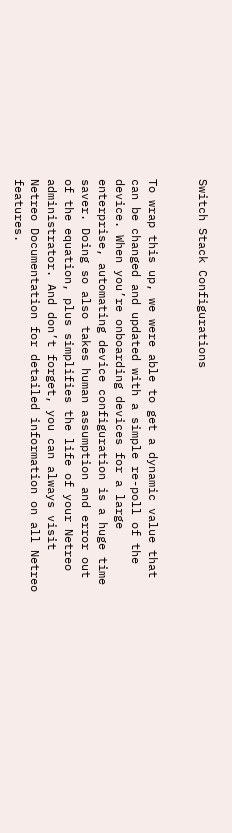Switch Stack Configurations


To wrap this up, we were able to get a dynamic value that can be changed and updated with a simple re-poll of the device. When you’re onboarding devices for a large enterprise, automating device configuration is a huge time saver. Doing so also takes human assumption and error out of the equation, plus simplifies the life of your Netreo administrator. And don’t forget, you can always visit Netreo Documentation for detailed information on all Netreo features.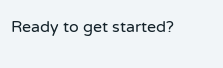Ready to get started?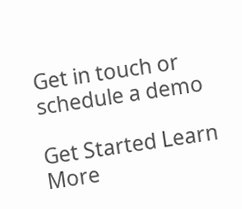Get in touch or schedule a demo

Get Started Learn More